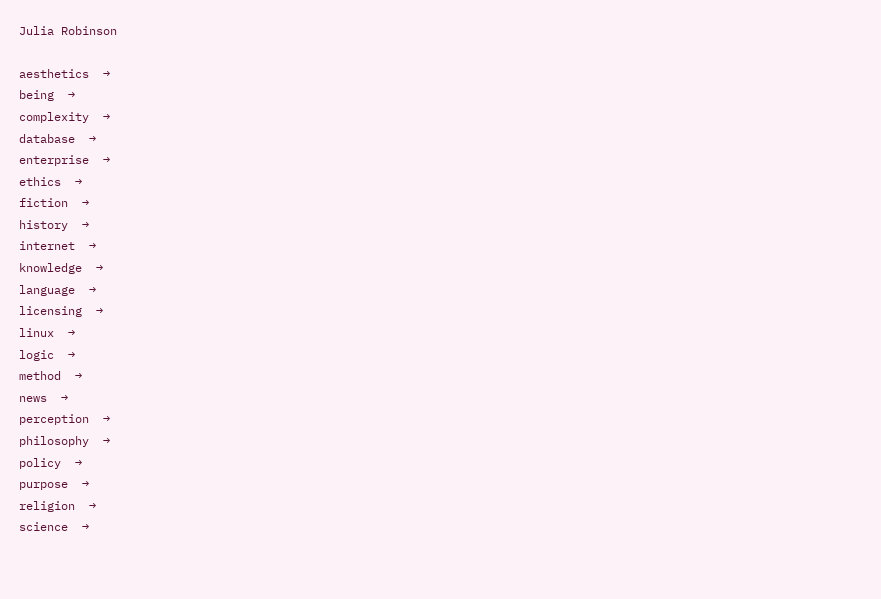Julia Robinson

aesthetics  →
being  →
complexity  →
database  →
enterprise  →
ethics  →
fiction  →
history  →
internet  →
knowledge  →
language  →
licensing  →
linux  →
logic  →
method  →
news  →
perception  →
philosophy  →
policy  →
purpose  →
religion  →
science  →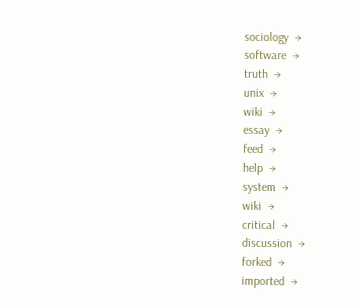sociology  →
software  →
truth  →
unix  →
wiki  →
essay  →
feed  →
help  →
system  →
wiki  →
critical  →
discussion  →
forked  →
imported  →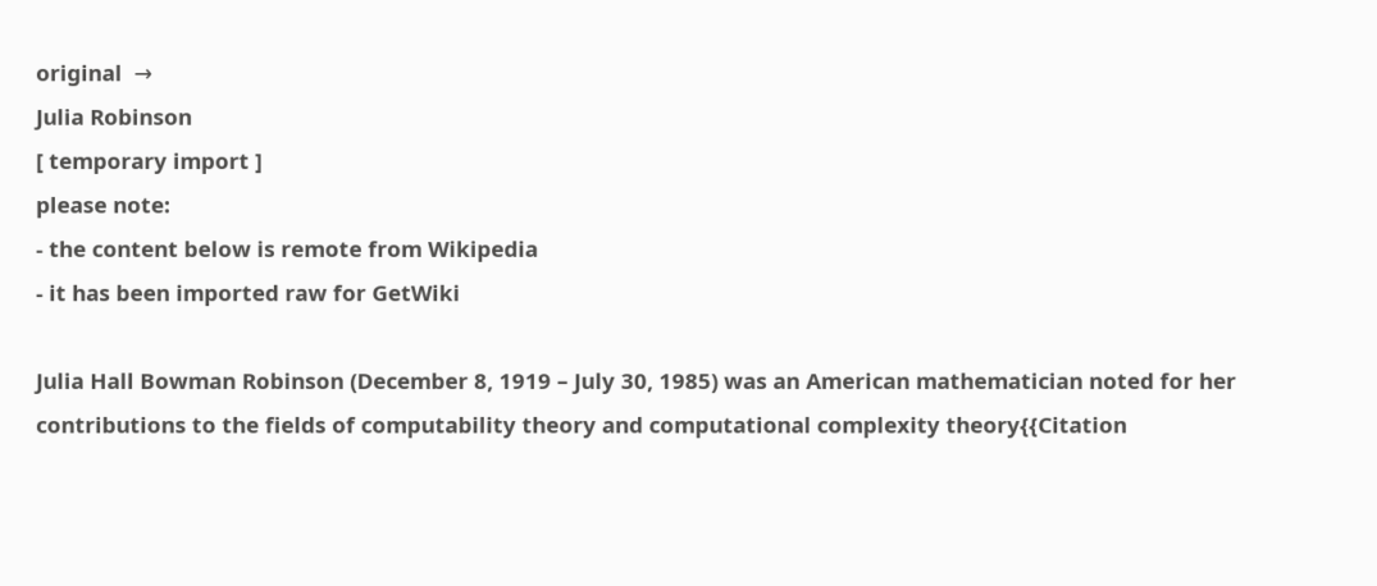original  →
Julia Robinson
[ temporary import ]
please note:
- the content below is remote from Wikipedia
- it has been imported raw for GetWiki

Julia Hall Bowman Robinson (December 8, 1919 – July 30, 1985) was an American mathematician noted for her contributions to the fields of computability theory and computational complexity theory{{Citation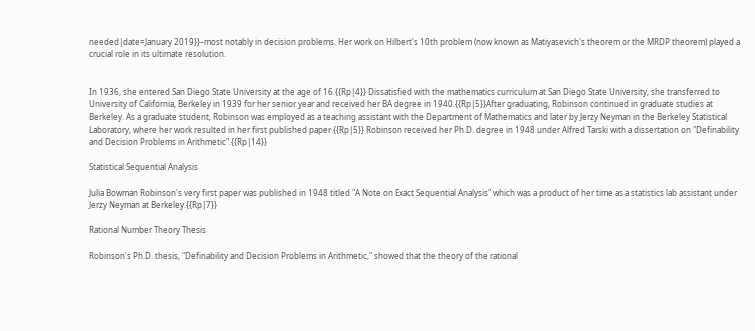needed|date=January 2019}}–most notably in decision problems. Her work on Hilbert's 10th problem (now known as Matiyasevich's theorem or the MRDP theorem) played a crucial role in its ultimate resolution.


In 1936, she entered San Diego State University at the age of 16.{{Rp|4}} Dissatisfied with the mathematics curriculum at San Diego State University, she transferred to University of California, Berkeley in 1939 for her senior year and received her BA degree in 1940.{{Rp|5}}After graduating, Robinson continued in graduate studies at Berkeley. As a graduate student, Robinson was employed as a teaching assistant with the Department of Mathematics and later by Jerzy Neyman in the Berkeley Statistical Laboratory, where her work resulted in her first published paper.{{Rp|5}} Robinson received her Ph.D. degree in 1948 under Alfred Tarski with a dissertation on "Definability and Decision Problems in Arithmetic".{{Rp|14}}

Statistical Sequential Analysis

Julia Bowman Robinson's very first paper was published in 1948 titled "A Note on Exact Sequential Analysis" which was a product of her time as a statistics lab assistant under Jerzy Neyman at Berkeley.{{Rp|7}}

Rational Number Theory Thesis

Robinson's Ph.D. thesis, "Definability and Decision Problems in Arithmetic," showed that the theory of the rational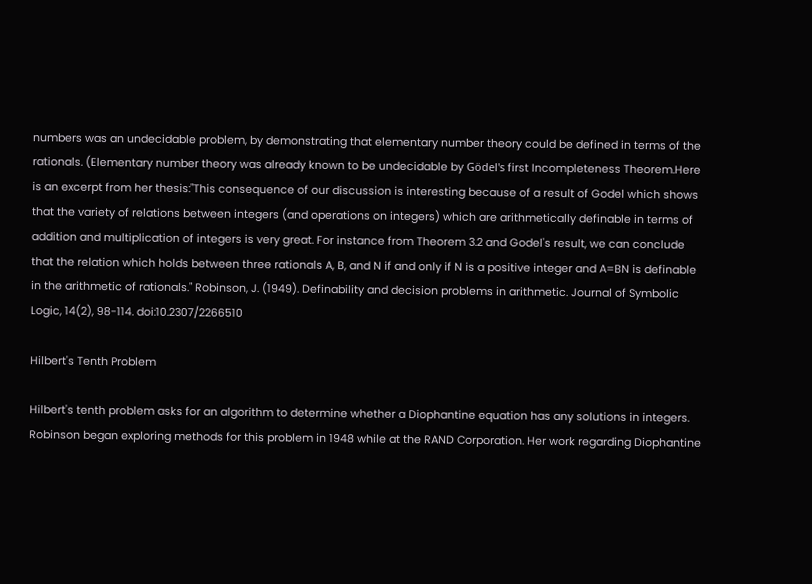numbers was an undecidable problem, by demonstrating that elementary number theory could be defined in terms of the rationals. (Elementary number theory was already known to be undecidable by Gödel's first Incompleteness Theorem.Here is an excerpt from her thesis:"This consequence of our discussion is interesting because of a result of Godel which shows that the variety of relations between integers (and operations on integers) which are arithmetically definable in terms of addition and multiplication of integers is very great. For instance from Theorem 3.2 and Godel's result, we can conclude that the relation which holds between three rationals A, B, and N if and only if N is a positive integer and A=BN is definable in the arithmetic of rationals." Robinson, J. (1949). Definability and decision problems in arithmetic. Journal of Symbolic Logic, 14(2), 98-114. doi:10.2307/2266510

Hilbert's Tenth Problem

Hilbert's tenth problem asks for an algorithm to determine whether a Diophantine equation has any solutions in integers. Robinson began exploring methods for this problem in 1948 while at the RAND Corporation. Her work regarding Diophantine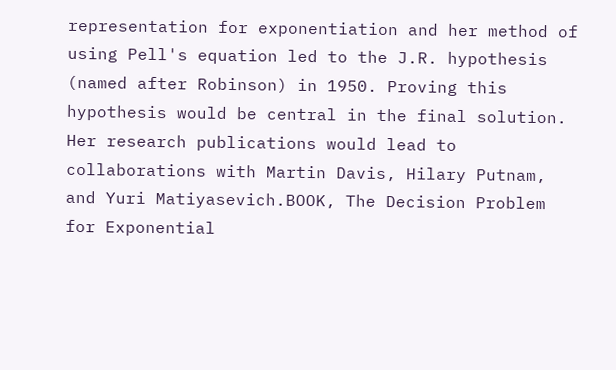representation for exponentiation and her method of using Pell's equation led to the J.R. hypothesis (named after Robinson) in 1950. Proving this hypothesis would be central in the final solution. Her research publications would lead to collaborations with Martin Davis, Hilary Putnam, and Yuri Matiyasevich.BOOK, The Decision Problem for Exponential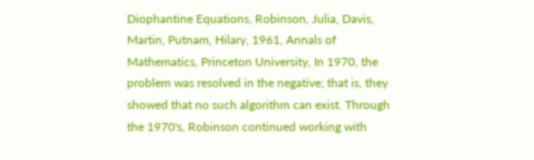Diophantine Equations, Robinson, Julia, Davis, Martin, Putnam, Hilary, 1961, Annals of Mathematics, Princeton University, In 1970, the problem was resolved in the negative; that is, they showed that no such algorithm can exist. Through the 1970's, Robinson continued working with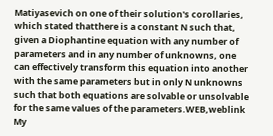Matiyasevich on one of their solution's corollaries, which stated thatthere is a constant N such that, given a Diophantine equation with any number of parameters and in any number of unknowns, one can effectively transform this equation into another with the same parameters but in only N unknowns such that both equations are solvable or unsolvable for the same values of the parameters.WEB,weblink My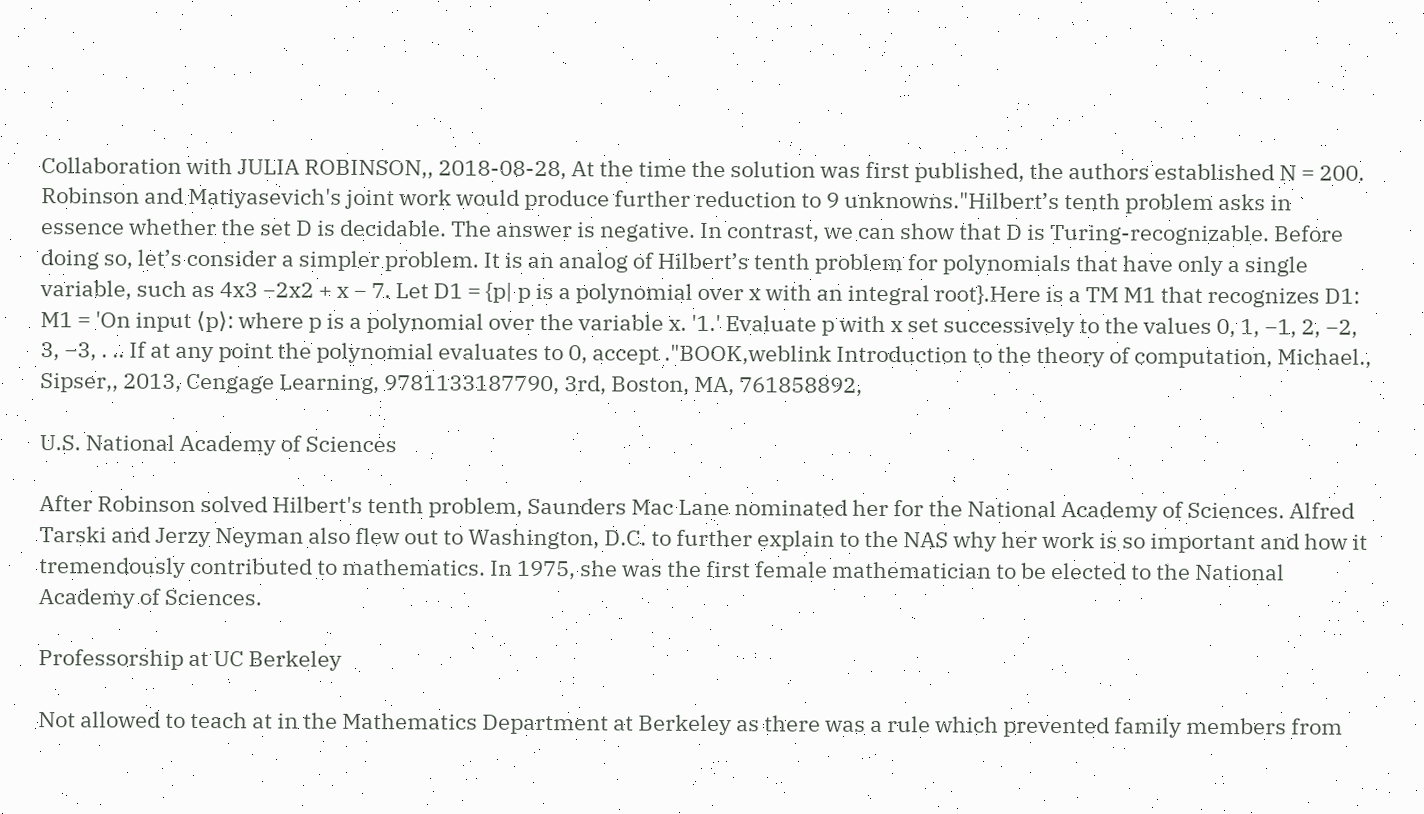Collaboration with JULIA ROBINSON,, 2018-08-28, At the time the solution was first published, the authors established N = 200. Robinson and Matiyasevich's joint work would produce further reduction to 9 unknowns."Hilbert’s tenth problem asks in essence whether the set D is decidable. The answer is negative. In contrast, we can show that D is Turing-recognizable. Before doing so, let’s consider a simpler problem. It is an analog of Hilbert’s tenth problem for polynomials that have only a single variable, such as 4x3 −2x2 + x − 7. Let D1 = {p| p is a polynomial over x with an integral root}.Here is a TM M1 that recognizes D1: M1 = 'On input ⟨p⟩: where p is a polynomial over the variable x. '1.' Evaluate p with x set successively to the values 0, 1, −1, 2, −2, 3, −3, . .. If at any point the polynomial evaluates to 0, accept ."BOOK,weblink Introduction to the theory of computation, Michael., Sipser,, 2013, Cengage Learning, 9781133187790, 3rd, Boston, MA, 761858892,

U.S. National Academy of Sciences

After Robinson solved Hilbert's tenth problem, Saunders Mac Lane nominated her for the National Academy of Sciences. Alfred Tarski and Jerzy Neyman also flew out to Washington, D.C. to further explain to the NAS why her work is so important and how it tremendously contributed to mathematics. In 1975, she was the first female mathematician to be elected to the National Academy of Sciences.

Professorship at UC Berkeley

Not allowed to teach at in the Mathematics Department at Berkeley as there was a rule which prevented family members from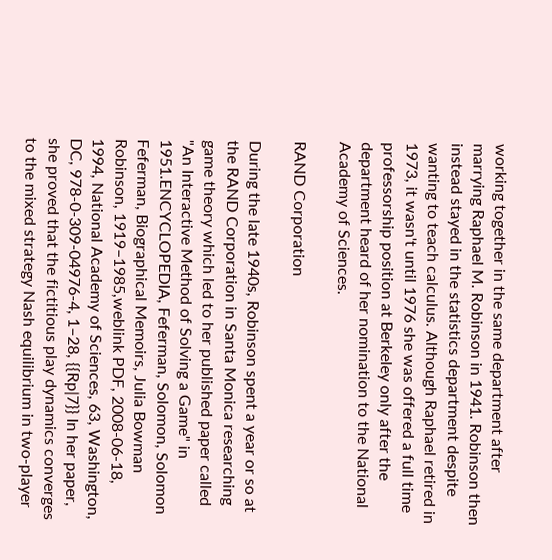working together in the same department after marrying Raphael M. Robinson in 1941. Robinson then instead stayed in the statistics department despite wanting to teach calculus. Although Raphael retired in 1973, it wasn't until 1976 she was offered a full time professorship position at Berkeley only after the department heard of her nomination to the National Academy of Sciences.

RAND Corporation

During the late 1940s, Robinson spent a year or so at the RAND Corporation in Santa Monica researching game theory which led to her published paper called "An Interactive Method of Solving a Game" in 1951.ENCYCLOPEDIA, Feferman, Solomon, Solomon Feferman, Biographical Memoirs, Julia Bowman Robinson, 1919–1985,weblink PDF, 2008-06-18, 1994, National Academy of Sciences, 63, Washington, DC, 978-0-309-04976-4, 1–28, {{Rp|7}} In her paper, she proved that the fictitious play dynamics converges to the mixed strategy Nash equilibrium in two-player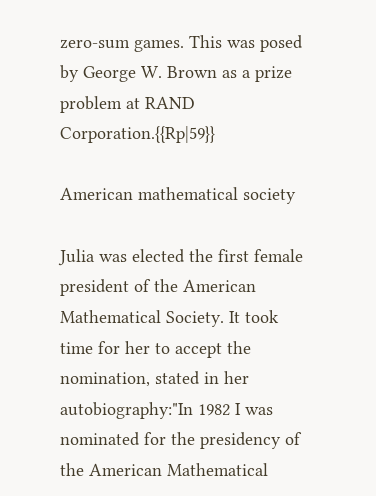zero-sum games. This was posed by George W. Brown as a prize problem at RAND Corporation.{{Rp|59}}

American mathematical society

Julia was elected the first female president of the American Mathematical Society. It took time for her to accept the nomination, stated in her autobiography:"In 1982 I was nominated for the presidency of the American Mathematical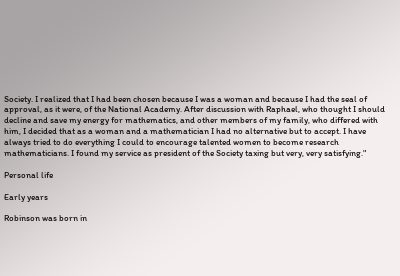Society. I realized that I had been chosen because I was a woman and because I had the seal of approval, as it were, of the National Academy. After discussion with Raphael, who thought I should decline and save my energy for mathematics, and other members of my family, who differed with him, I decided that as a woman and a mathematician I had no alternative but to accept. I have always tried to do everything I could to encourage talented women to become research mathematicians. I found my service as president of the Society taxing but very, very satisfying."

Personal life

Early years

Robinson was born in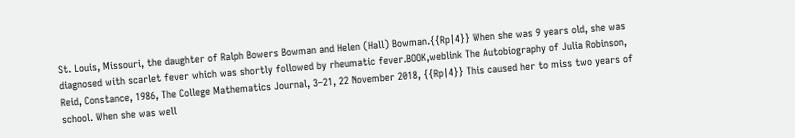St. Louis, Missouri, the daughter of Ralph Bowers Bowman and Helen (Hall) Bowman.{{Rp|4}} When she was 9 years old, she was diagnosed with scarlet fever which was shortly followed by rheumatic fever.BOOK,weblink The Autobiography of Julia Robinson, Reid, Constance, 1986, The College Mathematics Journal, 3–21, 22 November 2018, {{Rp|4}} This caused her to miss two years of school. When she was well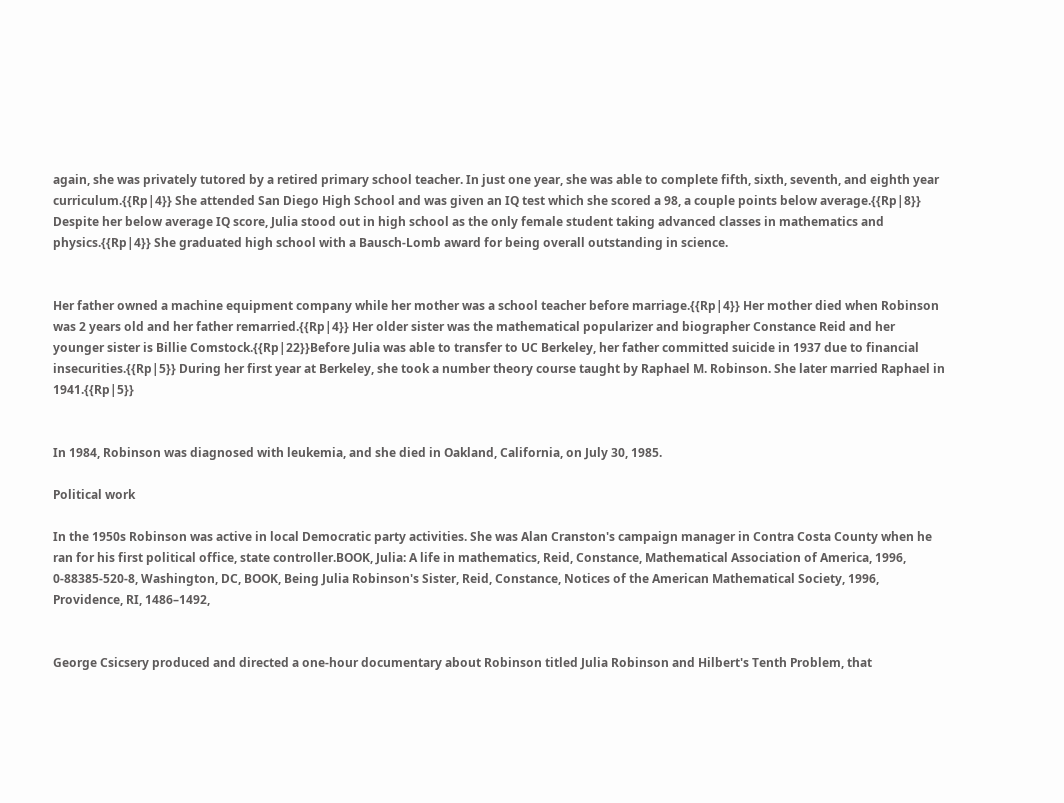again, she was privately tutored by a retired primary school teacher. In just one year, she was able to complete fifth, sixth, seventh, and eighth year curriculum.{{Rp|4}} She attended San Diego High School and was given an IQ test which she scored a 98, a couple points below average.{{Rp|8}} Despite her below average IQ score, Julia stood out in high school as the only female student taking advanced classes in mathematics and physics.{{Rp|4}} She graduated high school with a Bausch-Lomb award for being overall outstanding in science.


Her father owned a machine equipment company while her mother was a school teacher before marriage.{{Rp|4}} Her mother died when Robinson was 2 years old and her father remarried.{{Rp|4}} Her older sister was the mathematical popularizer and biographer Constance Reid and her younger sister is Billie Comstock.{{Rp|22}}Before Julia was able to transfer to UC Berkeley, her father committed suicide in 1937 due to financial insecurities.{{Rp|5}} During her first year at Berkeley, she took a number theory course taught by Raphael M. Robinson. She later married Raphael in 1941.{{Rp|5}}


In 1984, Robinson was diagnosed with leukemia, and she died in Oakland, California, on July 30, 1985.

Political work

In the 1950s Robinson was active in local Democratic party activities. She was Alan Cranston's campaign manager in Contra Costa County when he ran for his first political office, state controller.BOOK, Julia: A life in mathematics, Reid, Constance, Mathematical Association of America, 1996, 0-88385-520-8, Washington, DC, BOOK, Being Julia Robinson's Sister, Reid, Constance, Notices of the American Mathematical Society, 1996, Providence, RI, 1486–1492,


George Csicsery produced and directed a one-hour documentary about Robinson titled Julia Robinson and Hilbert's Tenth Problem, that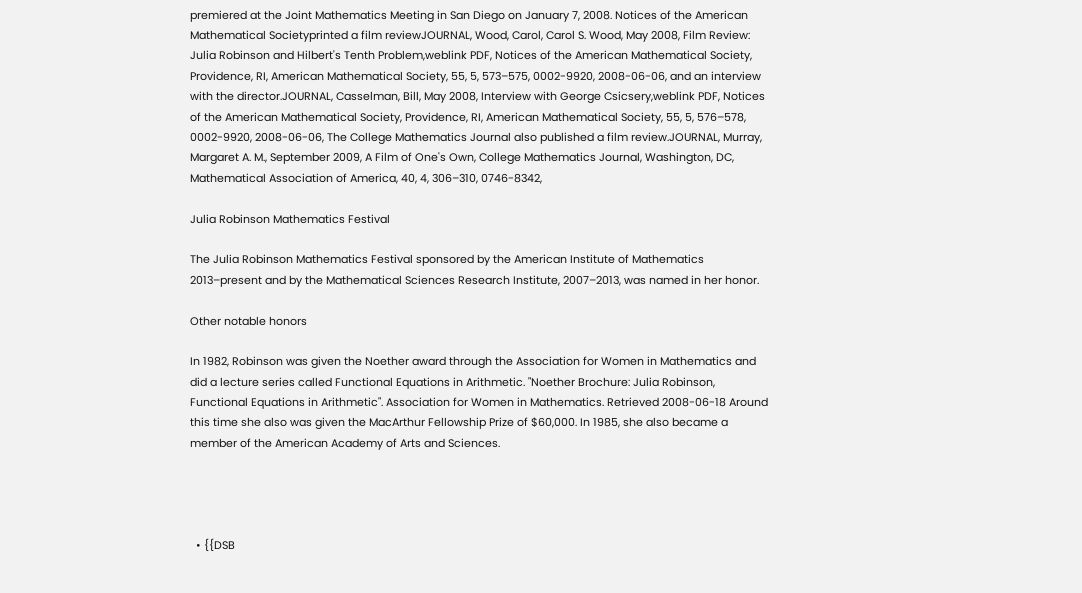premiered at the Joint Mathematics Meeting in San Diego on January 7, 2008. Notices of the American Mathematical Societyprinted a film reviewJOURNAL, Wood, Carol, Carol S. Wood, May 2008, Film Review: Julia Robinson and Hilbert's Tenth Problem,weblink PDF, Notices of the American Mathematical Society, Providence, RI, American Mathematical Society, 55, 5, 573–575, 0002-9920, 2008-06-06, and an interview with the director.JOURNAL, Casselman, Bill, May 2008, Interview with George Csicsery,weblink PDF, Notices of the American Mathematical Society, Providence, RI, American Mathematical Society, 55, 5, 576–578, 0002-9920, 2008-06-06, The College Mathematics Journal also published a film review.JOURNAL, Murray, Margaret A. M., September 2009, A Film of One's Own, College Mathematics Journal, Washington, DC, Mathematical Association of America, 40, 4, 306–310, 0746-8342,

Julia Robinson Mathematics Festival

The Julia Robinson Mathematics Festival sponsored by the American Institute of Mathematics 2013–present and by the Mathematical Sciences Research Institute, 2007–2013, was named in her honor.

Other notable honors

In 1982, Robinson was given the Noether award through the Association for Women in Mathematics and did a lecture series called Functional Equations in Arithmetic. "Noether Brochure: Julia Robinson, Functional Equations in Arithmetic". Association for Women in Mathematics. Retrieved 2008-06-18 Around this time she also was given the MacArthur Fellowship Prize of $60,000. In 1985, she also became a member of the American Academy of Arts and Sciences.




  • {{DSB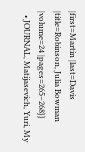|first=Martin |last=Davis |title=Robinson, Julia Bowman |volume=24 |pages=265–268}}
  • JOURNAL, Matijasevich, Yuri, My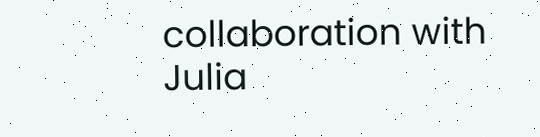collaboration with Julia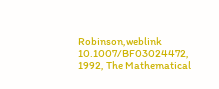Robinson,weblink 10.1007/BF03024472, 1992, The Mathematical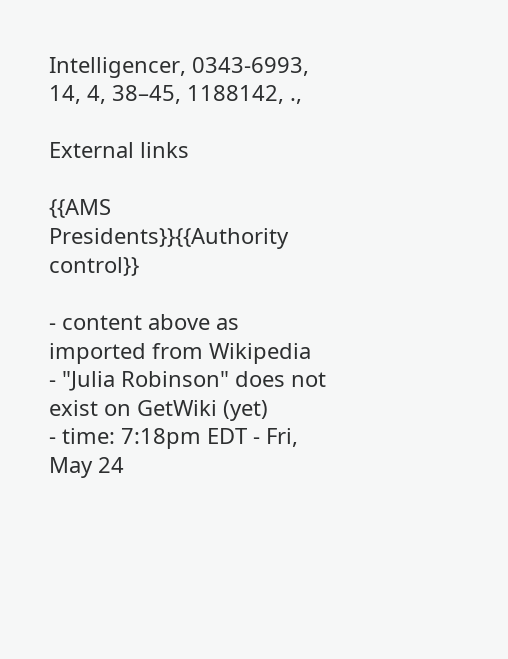Intelligencer, 0343-6993, 14, 4, 38–45, 1188142, .,

External links

{{AMS Presidents}}{{Authority control}}

- content above as imported from Wikipedia
- "Julia Robinson" does not exist on GetWiki (yet)
- time: 7:18pm EDT - Fri, May 24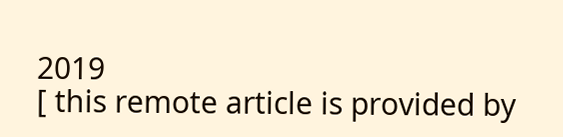2019
[ this remote article is provided by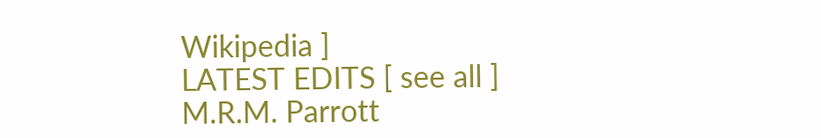Wikipedia ]
LATEST EDITS [ see all ]
M.R.M. Parrott